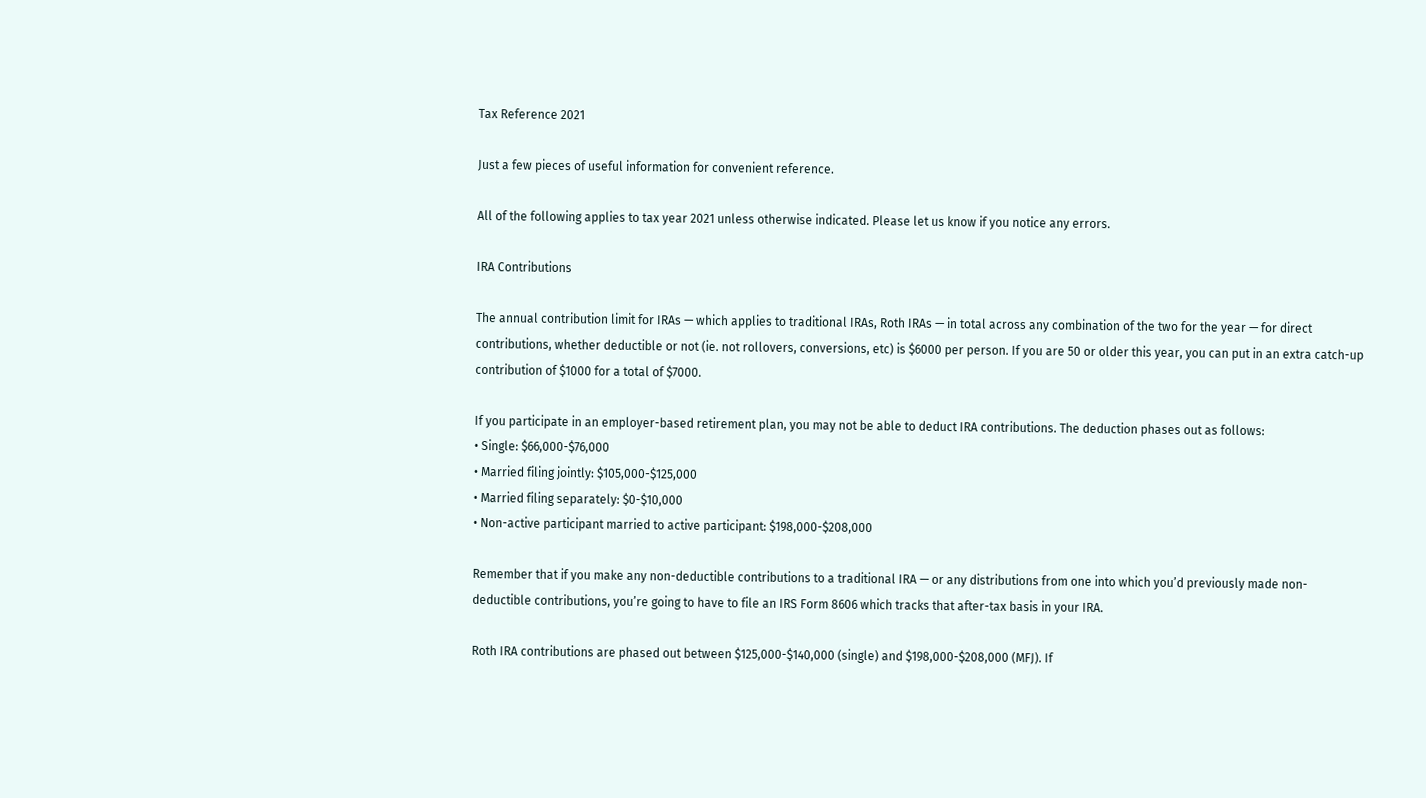Tax Reference 2021

Just a few pieces of useful information for convenient reference.

All of the following applies to tax year 2021 unless otherwise indicated. Please let us know if you notice any errors.

IRA Contributions

The annual contribution limit for IRAs — which applies to traditional IRAs, Roth IRAs — in total across any combination of the two for the year — for direct contributions, whether deductible or not (ie. not rollovers, conversions, etc) is $6000 per person. If you are 50 or older this year, you can put in an extra catch-up contribution of $1000 for a total of $7000.

If you participate in an employer-based retirement plan, you may not be able to deduct IRA contributions. The deduction phases out as follows:
• Single: $66,000-$76,000
• Married filing jointly: $105,000-$125,000
• Married filing separately: $0-$10,000
• Non-active participant married to active participant: $198,000-$208,000

Remember that if you make any non-deductible contributions to a traditional IRA — or any distributions from one into which you’d previously made non-deductible contributions, you’re going to have to file an IRS Form 8606 which tracks that after-tax basis in your IRA.

Roth IRA contributions are phased out between $125,000-$140,000 (single) and $198,000-$208,000 (MFJ). If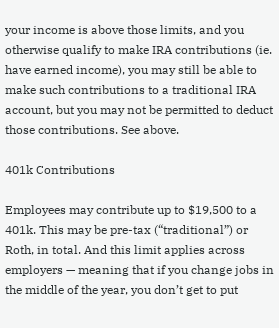your income is above those limits, and you otherwise qualify to make IRA contributions (ie. have earned income), you may still be able to make such contributions to a traditional IRA account, but you may not be permitted to deduct those contributions. See above.

401k Contributions

Employees may contribute up to $19,500 to a 401k. This may be pre-tax (“traditional”) or Roth, in total. And this limit applies across employers — meaning that if you change jobs in the middle of the year, you don’t get to put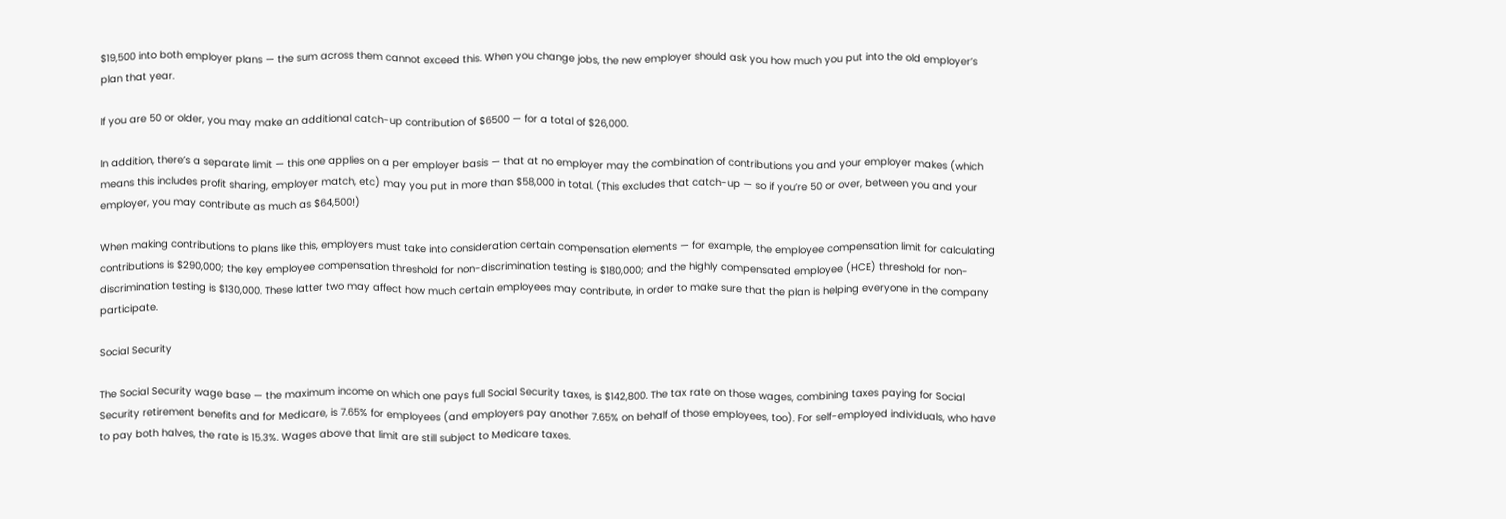$19,500 into both employer plans — the sum across them cannot exceed this. When you change jobs, the new employer should ask you how much you put into the old employer’s plan that year.

If you are 50 or older, you may make an additional catch-up contribution of $6500 — for a total of $26,000.

In addition, there’s a separate limit — this one applies on a per employer basis — that at no employer may the combination of contributions you and your employer makes (which means this includes profit sharing, employer match, etc) may you put in more than $58,000 in total. (This excludes that catch-up — so if you’re 50 or over, between you and your employer, you may contribute as much as $64,500!)

When making contributions to plans like this, employers must take into consideration certain compensation elements — for example, the employee compensation limit for calculating contributions is $290,000; the key employee compensation threshold for non-discrimination testing is $180,000; and the highly compensated employee (HCE) threshold for non-discrimination testing is $130,000. These latter two may affect how much certain employees may contribute, in order to make sure that the plan is helping everyone in the company participate.

Social Security

The Social Security wage base — the maximum income on which one pays full Social Security taxes, is $142,800. The tax rate on those wages, combining taxes paying for Social Security retirement benefits and for Medicare, is 7.65% for employees (and employers pay another 7.65% on behalf of those employees, too). For self-employed individuals, who have to pay both halves, the rate is 15.3%. Wages above that limit are still subject to Medicare taxes.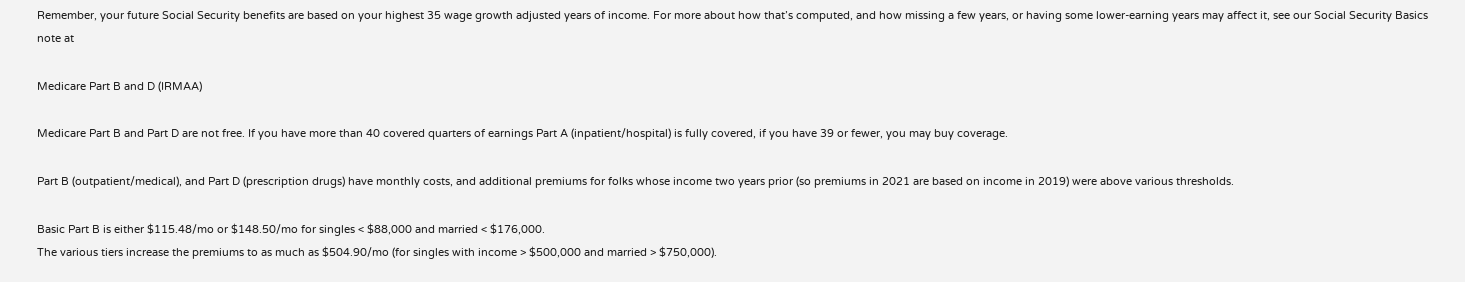Remember, your future Social Security benefits are based on your highest 35 wage growth adjusted years of income. For more about how that’s computed, and how missing a few years, or having some lower-earning years may affect it, see our Social Security Basics note at

Medicare Part B and D (IRMAA)

Medicare Part B and Part D are not free. If you have more than 40 covered quarters of earnings Part A (inpatient/hospital) is fully covered, if you have 39 or fewer, you may buy coverage.

Part B (outpatient/medical), and Part D (prescription drugs) have monthly costs, and additional premiums for folks whose income two years prior (so premiums in 2021 are based on income in 2019) were above various thresholds.

Basic Part B is either $115.48/mo or $148.50/mo for singles < $88,000 and married < $176,000.
The various tiers increase the premiums to as much as $504.90/mo (for singles with income > $500,000 and married > $750,000).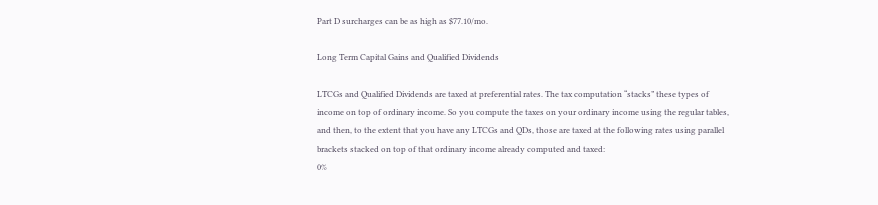Part D surcharges can be as high as $77.10/mo.

Long Term Capital Gains and Qualified Dividends

LTCGs and Qualified Dividends are taxed at preferential rates. The tax computation “stacks” these types of income on top of ordinary income. So you compute the taxes on your ordinary income using the regular tables, and then, to the extent that you have any LTCGs and QDs, those are taxed at the following rates using parallel brackets stacked on top of that ordinary income already computed and taxed:
0%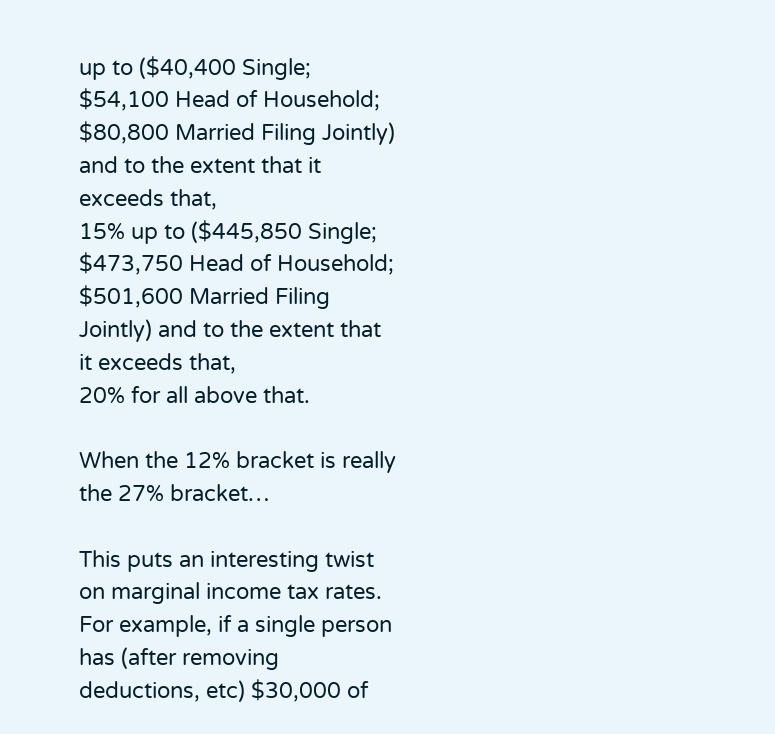up to ($40,400 Single; $54,100 Head of Household; $80,800 Married Filing Jointly) and to the extent that it exceeds that,
15% up to ($445,850 Single; $473,750 Head of Household; $501,600 Married Filing Jointly) and to the extent that it exceeds that,
20% for all above that.

When the 12% bracket is really the 27% bracket…

This puts an interesting twist on marginal income tax rates. For example, if a single person has (after removing deductions, etc) $30,000 of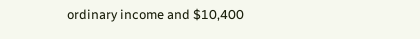ordinary income and $10,400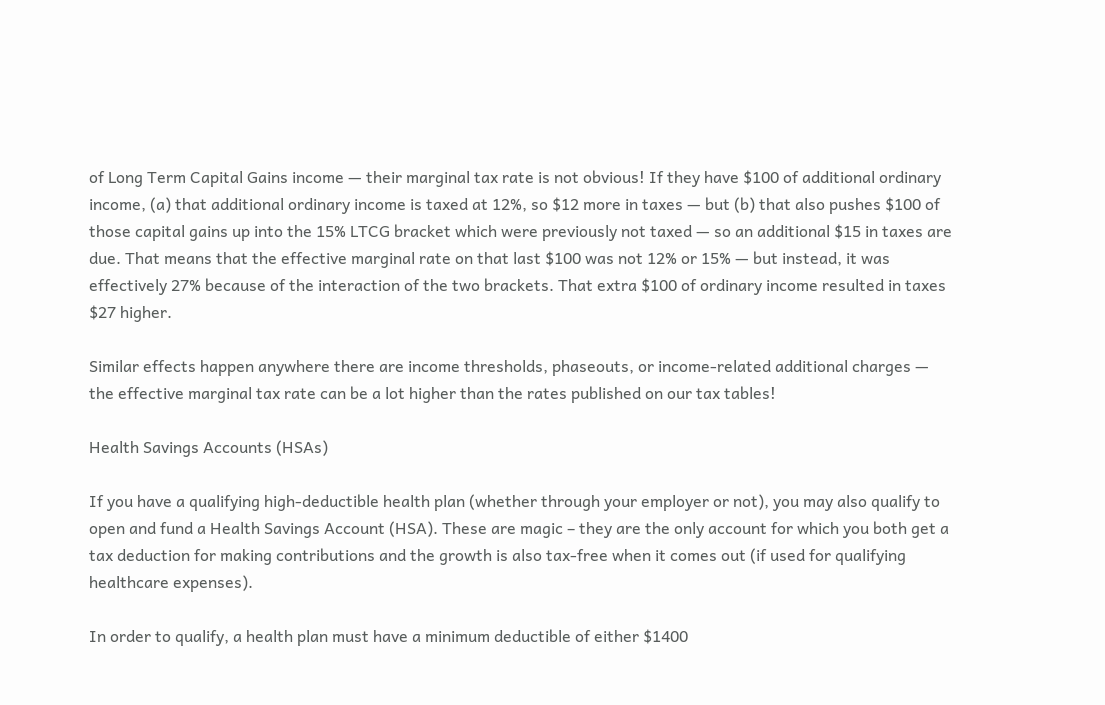of Long Term Capital Gains income — their marginal tax rate is not obvious! If they have $100 of additional ordinary income, (a) that additional ordinary income is taxed at 12%, so $12 more in taxes — but (b) that also pushes $100 of those capital gains up into the 15% LTCG bracket which were previously not taxed — so an additional $15 in taxes are due. That means that the effective marginal rate on that last $100 was not 12% or 15% — but instead, it was effectively 27% because of the interaction of the two brackets. That extra $100 of ordinary income resulted in taxes $27 higher.

Similar effects happen anywhere there are income thresholds, phaseouts, or income-related additional charges — the effective marginal tax rate can be a lot higher than the rates published on our tax tables!

Health Savings Accounts (HSAs)

If you have a qualifying high-deductible health plan (whether through your employer or not), you may also qualify to open and fund a Health Savings Account (HSA). These are magic – they are the only account for which you both get a tax deduction for making contributions and the growth is also tax-free when it comes out (if used for qualifying healthcare expenses).

In order to qualify, a health plan must have a minimum deductible of either $1400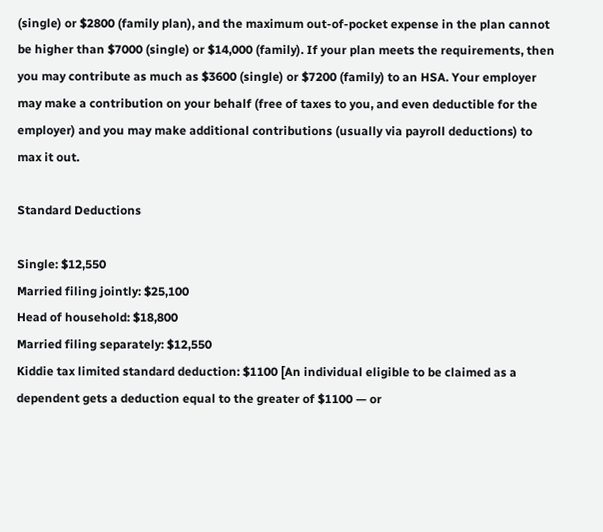(single) or $2800 (family plan), and the maximum out-of-pocket expense in the plan cannot be higher than $7000 (single) or $14,000 (family). If your plan meets the requirements, then you may contribute as much as $3600 (single) or $7200 (family) to an HSA. Your employer may make a contribution on your behalf (free of taxes to you, and even deductible for the employer) and you may make additional contributions (usually via payroll deductions) to max it out.

Standard Deductions

Single: $12,550
Married filing jointly: $25,100
Head of household: $18,800
Married filing separately: $12,550
Kiddie tax limited standard deduction: $1100 [An individual eligible to be claimed as a dependent gets a deduction equal to the greater of $1100 — or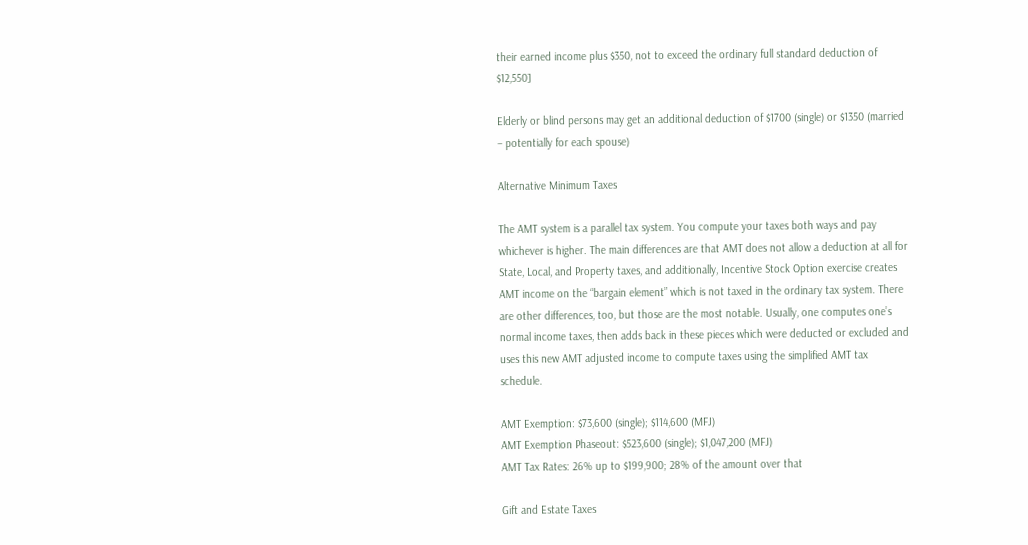their earned income plus $350, not to exceed the ordinary full standard deduction of $12,550]

Elderly or blind persons may get an additional deduction of $1700 (single) or $1350 (married – potentially for each spouse)

Alternative Minimum Taxes

The AMT system is a parallel tax system. You compute your taxes both ways and pay whichever is higher. The main differences are that AMT does not allow a deduction at all for State, Local, and Property taxes, and additionally, Incentive Stock Option exercise creates AMT income on the “bargain element” which is not taxed in the ordinary tax system. There are other differences, too, but those are the most notable. Usually, one computes one’s normal income taxes, then adds back in these pieces which were deducted or excluded and uses this new AMT adjusted income to compute taxes using the simplified AMT tax schedule.

AMT Exemption: $73,600 (single); $114,600 (MFJ)
AMT Exemption Phaseout: $523,600 (single); $1,047,200 (MFJ)
AMT Tax Rates: 26% up to $199,900; 28% of the amount over that

Gift and Estate Taxes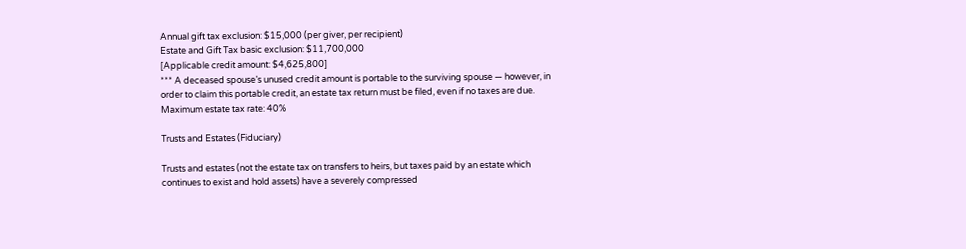Annual gift tax exclusion: $15,000 (per giver, per recipient)
Estate and Gift Tax basic exclusion: $11,700,000
[Applicable credit amount: $4,625,800]
*** A deceased spouse’s unused credit amount is portable to the surviving spouse — however, in order to claim this portable credit, an estate tax return must be filed, even if no taxes are due.
Maximum estate tax rate: 40%

Trusts and Estates (Fiduciary)

Trusts and estates (not the estate tax on transfers to heirs, but taxes paid by an estate which continues to exist and hold assets) have a severely compressed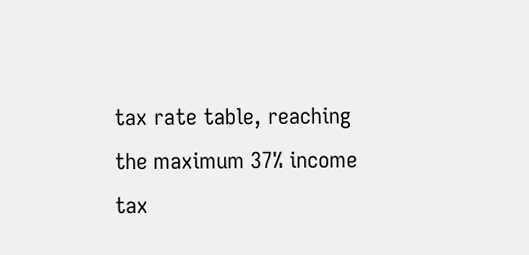tax rate table, reaching the maximum 37% income tax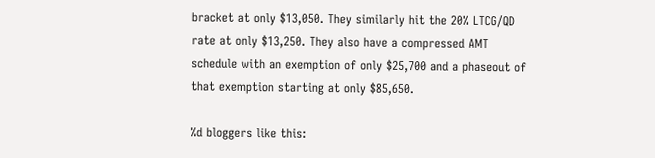bracket at only $13,050. They similarly hit the 20% LTCG/QD rate at only $13,250. They also have a compressed AMT schedule with an exemption of only $25,700 and a phaseout of that exemption starting at only $85,650.

%d bloggers like this: